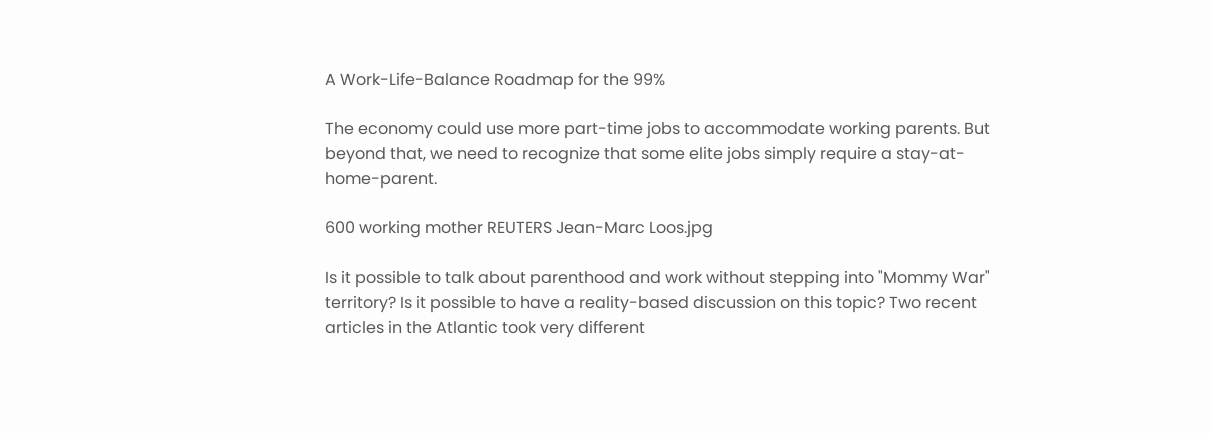A Work-Life-Balance Roadmap for the 99%

The economy could use more part-time jobs to accommodate working parents. But beyond that, we need to recognize that some elite jobs simply require a stay-at-home-parent.

600 working mother REUTERS Jean-Marc Loos.jpg

Is it possible to talk about parenthood and work without stepping into "Mommy War" territory? Is it possible to have a reality-based discussion on this topic? Two recent articles in the Atlantic took very different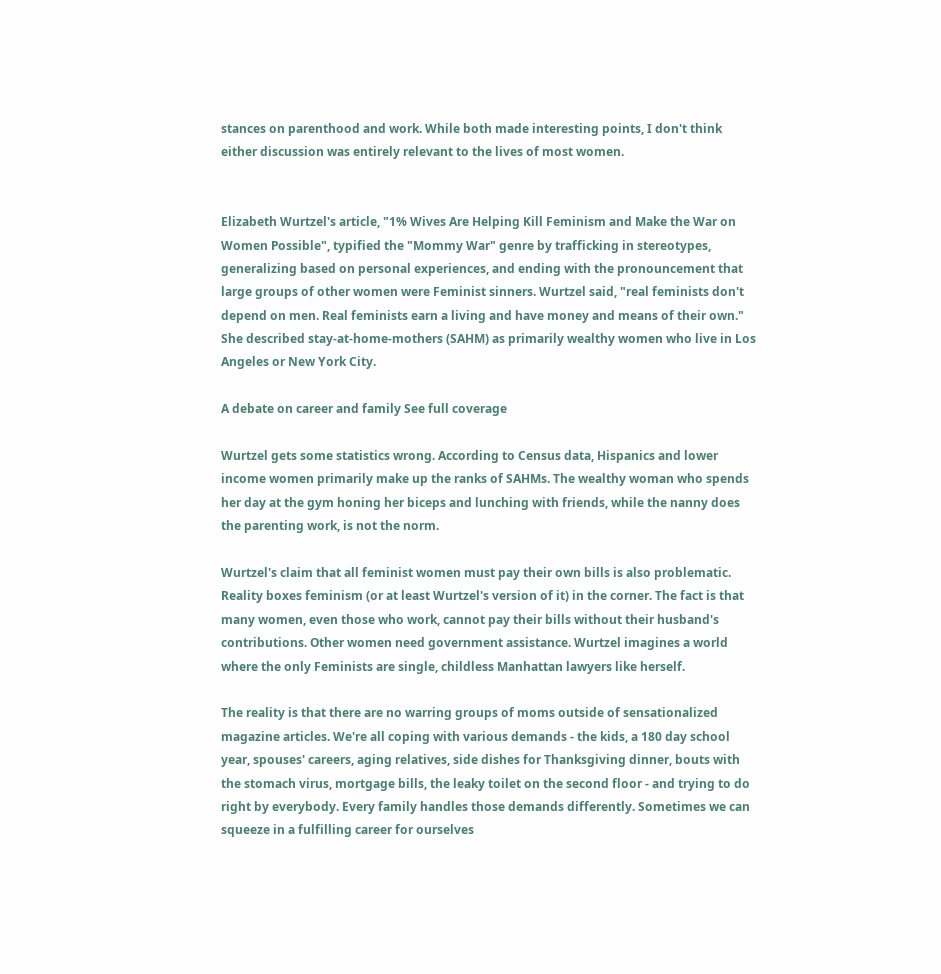stances on parenthood and work. While both made interesting points, I don't think either discussion was entirely relevant to the lives of most women.


Elizabeth Wurtzel's article, "1% Wives Are Helping Kill Feminism and Make the War on Women Possible", typified the "Mommy War" genre by trafficking in stereotypes, generalizing based on personal experiences, and ending with the pronouncement that large groups of other women were Feminist sinners. Wurtzel said, "real feminists don't depend on men. Real feminists earn a living and have money and means of their own." She described stay-at-home-mothers (SAHM) as primarily wealthy women who live in Los Angeles or New York City.

A debate on career and family See full coverage

Wurtzel gets some statistics wrong. According to Census data, Hispanics and lower income women primarily make up the ranks of SAHMs. The wealthy woman who spends her day at the gym honing her biceps and lunching with friends, while the nanny does the parenting work, is not the norm.

Wurtzel's claim that all feminist women must pay their own bills is also problematic. Reality boxes feminism (or at least Wurtzel's version of it) in the corner. The fact is that many women, even those who work, cannot pay their bills without their husband's contributions. Other women need government assistance. Wurtzel imagines a world where the only Feminists are single, childless Manhattan lawyers like herself.

The reality is that there are no warring groups of moms outside of sensationalized magazine articles. We're all coping with various demands - the kids, a 180 day school year, spouses' careers, aging relatives, side dishes for Thanksgiving dinner, bouts with the stomach virus, mortgage bills, the leaky toilet on the second floor - and trying to do right by everybody. Every family handles those demands differently. Sometimes we can squeeze in a fulfilling career for ourselves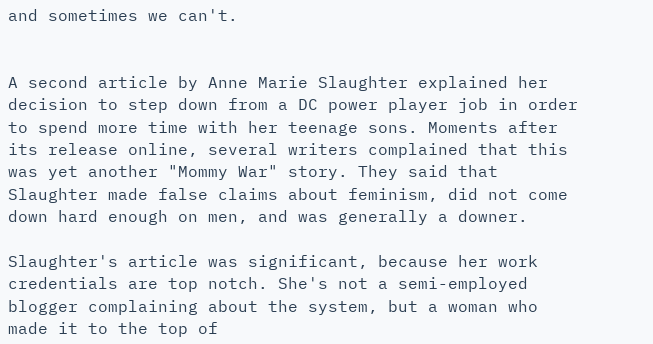and sometimes we can't.


A second article by Anne Marie Slaughter explained her decision to step down from a DC power player job in order to spend more time with her teenage sons. Moments after its release online, several writers complained that this was yet another "Mommy War" story. They said that Slaughter made false claims about feminism, did not come down hard enough on men, and was generally a downer.

Slaughter's article was significant, because her work credentials are top notch. She's not a semi-employed blogger complaining about the system, but a woman who made it to the top of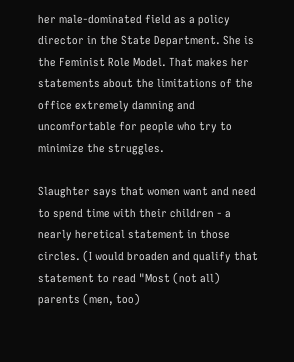her male-dominated field as a policy director in the State Department. She is the Feminist Role Model. That makes her statements about the limitations of the office extremely damning and uncomfortable for people who try to minimize the struggles.

Slaughter says that women want and need to spend time with their children - a nearly heretical statement in those circles. (I would broaden and qualify that statement to read "Most (not all) parents (men, too)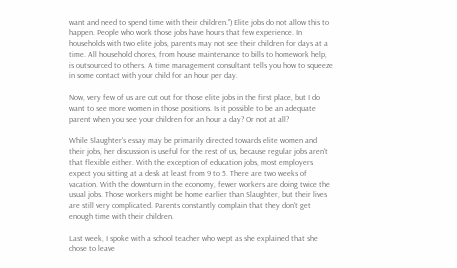want and need to spend time with their children.") Elite jobs do not allow this to happen. People who work those jobs have hours that few experience. In households with two elite jobs, parents may not see their children for days at a time. All household chores, from house maintenance to bills to homework help, is outsourced to others. A time management consultant tells you how to squeeze in some contact with your child for an hour per day.

Now, very few of us are cut out for those elite jobs in the first place, but I do want to see more women in those positions. Is it possible to be an adequate parent when you see your children for an hour a day? Or not at all?

While Slaughter's essay may be primarily directed towards elite women and their jobs, her discussion is useful for the rest of us, because regular jobs aren't that flexible either. With the exception of education jobs, most employers expect you sitting at a desk at least from 9 to 5. There are two weeks of vacation. With the downturn in the economy, fewer workers are doing twice the usual jobs. Those workers might be home earlier than Slaughter, but their lives are still very complicated. Parents constantly complain that they don't get enough time with their children.

Last week, I spoke with a school teacher who wept as she explained that she chose to leave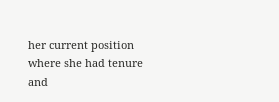her current position where she had tenure and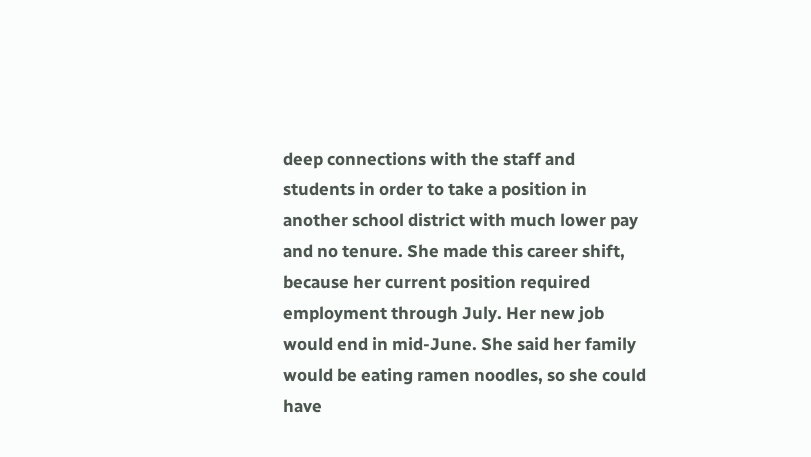deep connections with the staff and students in order to take a position in another school district with much lower pay and no tenure. She made this career shift, because her current position required employment through July. Her new job would end in mid-June. She said her family would be eating ramen noodles, so she could have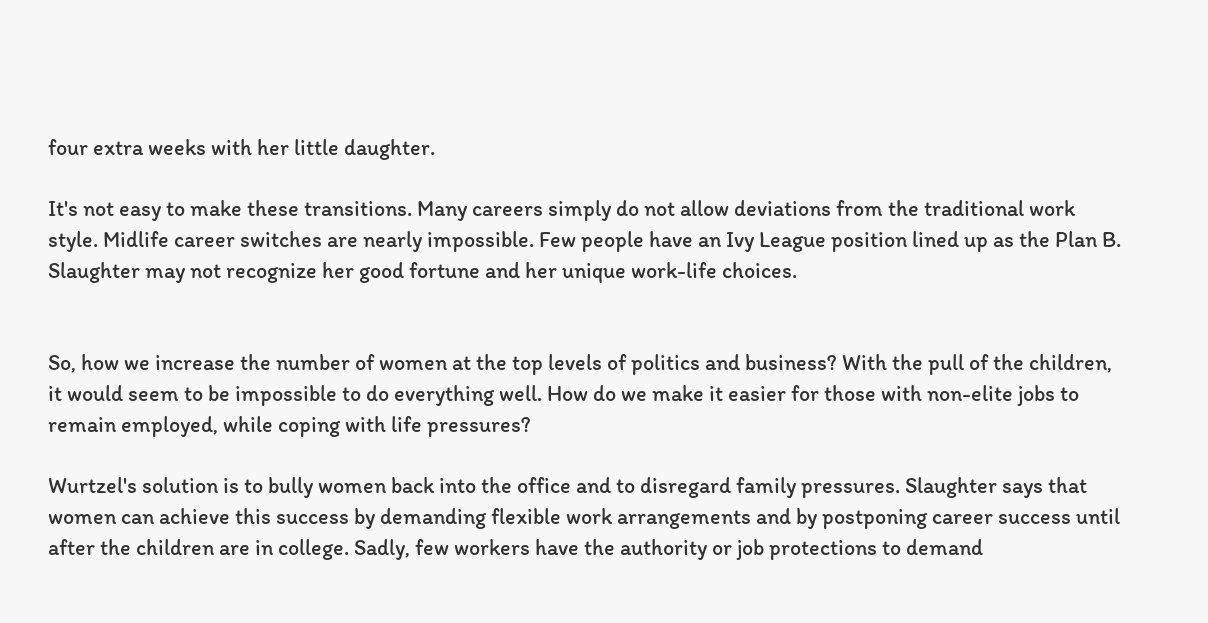four extra weeks with her little daughter.

It's not easy to make these transitions. Many careers simply do not allow deviations from the traditional work style. Midlife career switches are nearly impossible. Few people have an Ivy League position lined up as the Plan B. Slaughter may not recognize her good fortune and her unique work-life choices.


So, how we increase the number of women at the top levels of politics and business? With the pull of the children, it would seem to be impossible to do everything well. How do we make it easier for those with non-elite jobs to remain employed, while coping with life pressures?

Wurtzel's solution is to bully women back into the office and to disregard family pressures. Slaughter says that women can achieve this success by demanding flexible work arrangements and by postponing career success until after the children are in college. Sadly, few workers have the authority or job protections to demand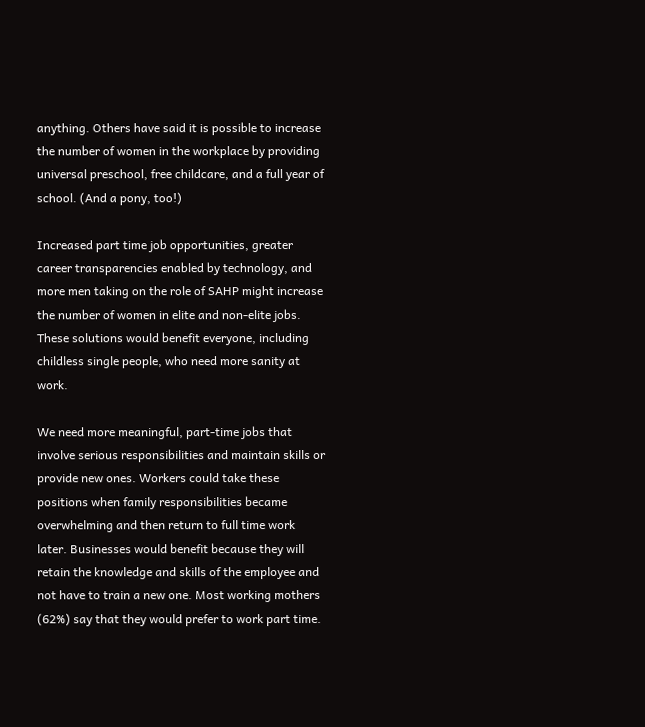anything. Others have said it is possible to increase the number of women in the workplace by providing universal preschool, free childcare, and a full year of school. (And a pony, too!)

Increased part time job opportunities, greater career transparencies enabled by technology, and more men taking on the role of SAHP might increase the number of women in elite and non-elite jobs. These solutions would benefit everyone, including childless single people, who need more sanity at work.

We need more meaningful, part-time jobs that involve serious responsibilities and maintain skills or provide new ones. Workers could take these positions when family responsibilities became overwhelming and then return to full time work later. Businesses would benefit because they will retain the knowledge and skills of the employee and not have to train a new one. Most working mothers (62%) say that they would prefer to work part time.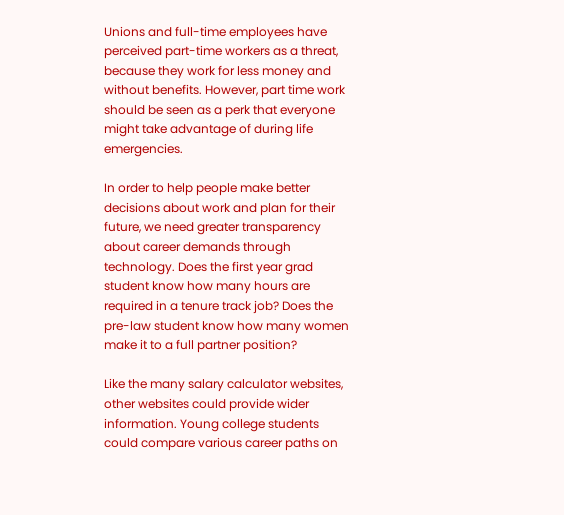Unions and full-time employees have perceived part-time workers as a threat, because they work for less money and without benefits. However, part time work should be seen as a perk that everyone might take advantage of during life emergencies.

In order to help people make better decisions about work and plan for their future, we need greater transparency about career demands through technology. Does the first year grad student know how many hours are required in a tenure track job? Does the pre-law student know how many women make it to a full partner position?

Like the many salary calculator websites, other websites could provide wider information. Young college students could compare various career paths on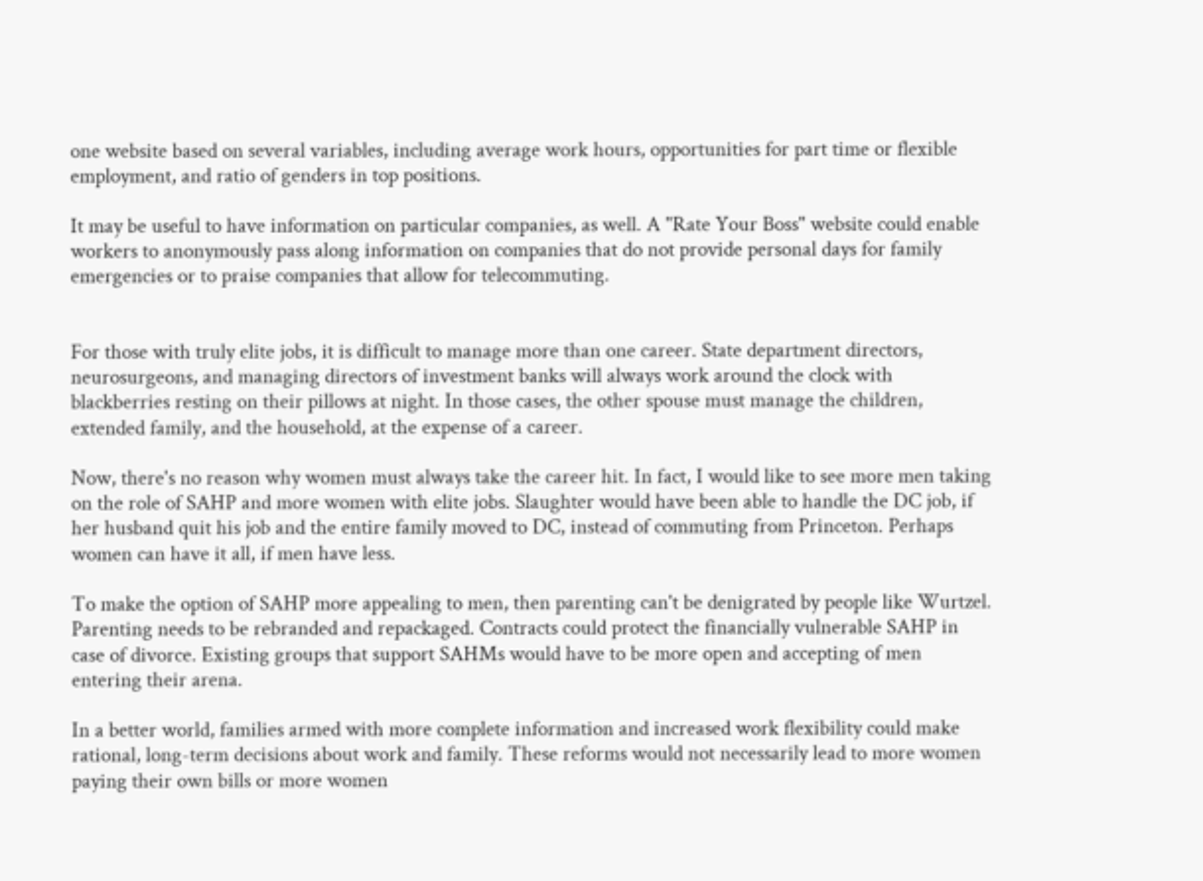one website based on several variables, including average work hours, opportunities for part time or flexible employment, and ratio of genders in top positions.

It may be useful to have information on particular companies, as well. A "Rate Your Boss" website could enable workers to anonymously pass along information on companies that do not provide personal days for family emergencies or to praise companies that allow for telecommuting.


For those with truly elite jobs, it is difficult to manage more than one career. State department directors, neurosurgeons, and managing directors of investment banks will always work around the clock with blackberries resting on their pillows at night. In those cases, the other spouse must manage the children, extended family, and the household, at the expense of a career.

Now, there's no reason why women must always take the career hit. In fact, I would like to see more men taking on the role of SAHP and more women with elite jobs. Slaughter would have been able to handle the DC job, if her husband quit his job and the entire family moved to DC, instead of commuting from Princeton. Perhaps women can have it all, if men have less.

To make the option of SAHP more appealing to men, then parenting can't be denigrated by people like Wurtzel. Parenting needs to be rebranded and repackaged. Contracts could protect the financially vulnerable SAHP in case of divorce. Existing groups that support SAHMs would have to be more open and accepting of men entering their arena.

In a better world, families armed with more complete information and increased work flexibility could make rational, long-term decisions about work and family. These reforms would not necessarily lead to more women paying their own bills or more women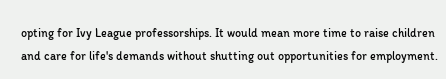opting for Ivy League professorships. It would mean more time to raise children and care for life's demands without shutting out opportunities for employment.